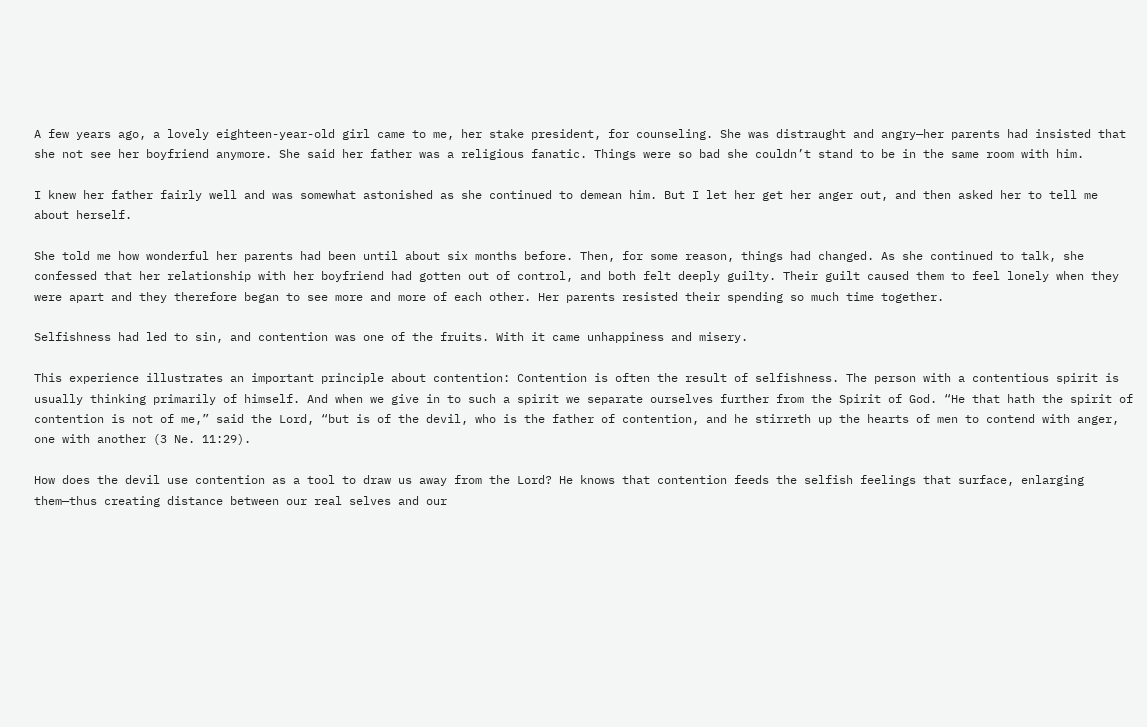A few years ago, a lovely eighteen-year-old girl came to me, her stake president, for counseling. She was distraught and angry—her parents had insisted that she not see her boyfriend anymore. She said her father was a religious fanatic. Things were so bad she couldn’t stand to be in the same room with him.

I knew her father fairly well and was somewhat astonished as she continued to demean him. But I let her get her anger out, and then asked her to tell me about herself.

She told me how wonderful her parents had been until about six months before. Then, for some reason, things had changed. As she continued to talk, she confessed that her relationship with her boyfriend had gotten out of control, and both felt deeply guilty. Their guilt caused them to feel lonely when they were apart and they therefore began to see more and more of each other. Her parents resisted their spending so much time together.

Selfishness had led to sin, and contention was one of the fruits. With it came unhappiness and misery.

This experience illustrates an important principle about contention: Contention is often the result of selfishness. The person with a contentious spirit is usually thinking primarily of himself. And when we give in to such a spirit we separate ourselves further from the Spirit of God. “He that hath the spirit of contention is not of me,” said the Lord, “but is of the devil, who is the father of contention, and he stirreth up the hearts of men to contend with anger, one with another (3 Ne. 11:29).

How does the devil use contention as a tool to draw us away from the Lord? He knows that contention feeds the selfish feelings that surface, enlarging them—thus creating distance between our real selves and our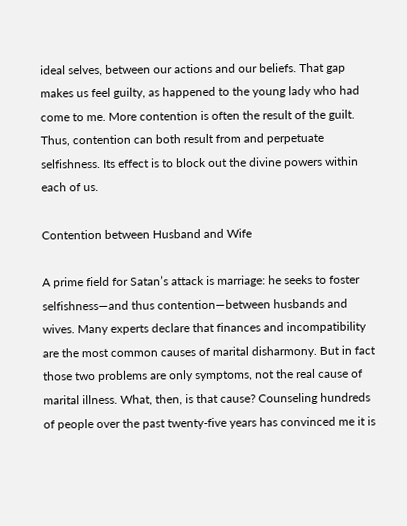ideal selves, between our actions and our beliefs. That gap makes us feel guilty, as happened to the young lady who had come to me. More contention is often the result of the guilt. Thus, contention can both result from and perpetuate selfishness. Its effect is to block out the divine powers within each of us.

Contention between Husband and Wife

A prime field for Satan’s attack is marriage: he seeks to foster selfishness—and thus contention—between husbands and wives. Many experts declare that finances and incompatibility are the most common causes of marital disharmony. But in fact those two problems are only symptoms, not the real cause of marital illness. What, then, is that cause? Counseling hundreds of people over the past twenty-five years has convinced me it is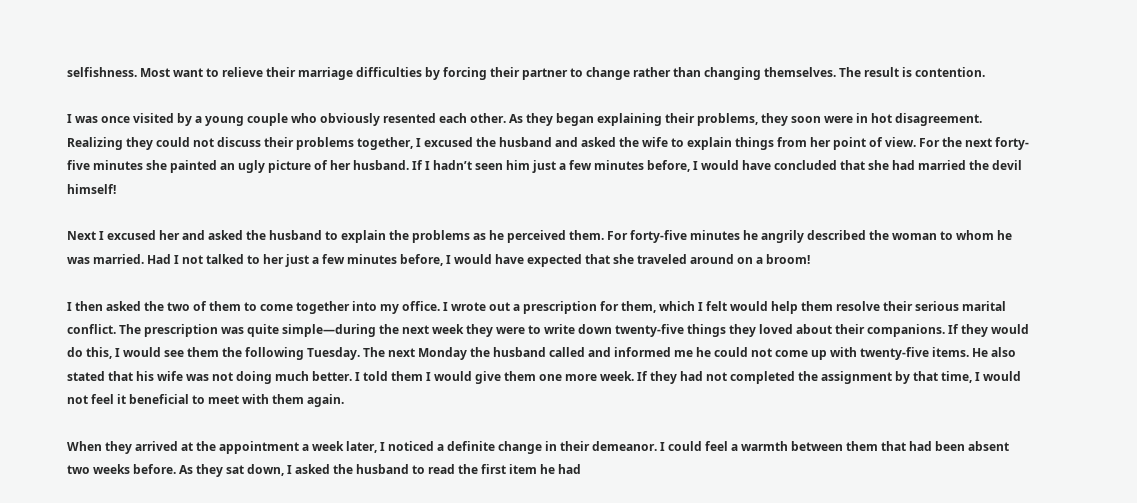selfishness. Most want to relieve their marriage difficulties by forcing their partner to change rather than changing themselves. The result is contention.

I was once visited by a young couple who obviously resented each other. As they began explaining their problems, they soon were in hot disagreement. Realizing they could not discuss their problems together, I excused the husband and asked the wife to explain things from her point of view. For the next forty-five minutes she painted an ugly picture of her husband. If I hadn’t seen him just a few minutes before, I would have concluded that she had married the devil himself!

Next I excused her and asked the husband to explain the problems as he perceived them. For forty-five minutes he angrily described the woman to whom he was married. Had I not talked to her just a few minutes before, I would have expected that she traveled around on a broom!

I then asked the two of them to come together into my office. I wrote out a prescription for them, which I felt would help them resolve their serious marital conflict. The prescription was quite simple—during the next week they were to write down twenty-five things they loved about their companions. If they would do this, I would see them the following Tuesday. The next Monday the husband called and informed me he could not come up with twenty-five items. He also stated that his wife was not doing much better. I told them I would give them one more week. If they had not completed the assignment by that time, I would not feel it beneficial to meet with them again.

When they arrived at the appointment a week later, I noticed a definite change in their demeanor. I could feel a warmth between them that had been absent two weeks before. As they sat down, I asked the husband to read the first item he had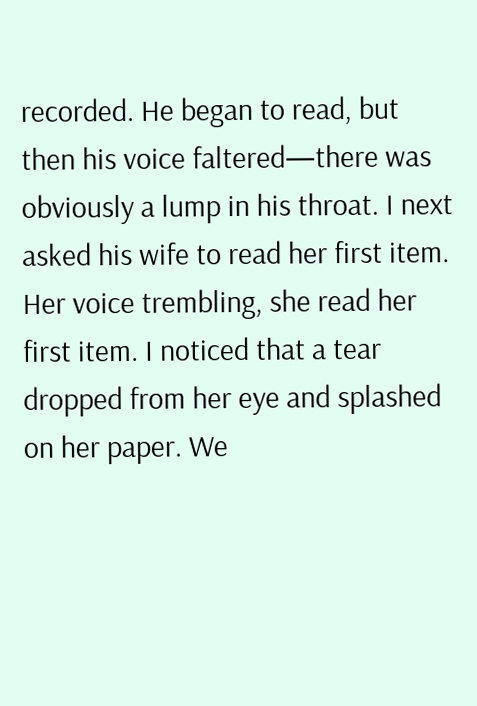recorded. He began to read, but then his voice faltered—there was obviously a lump in his throat. I next asked his wife to read her first item. Her voice trembling, she read her first item. I noticed that a tear dropped from her eye and splashed on her paper. We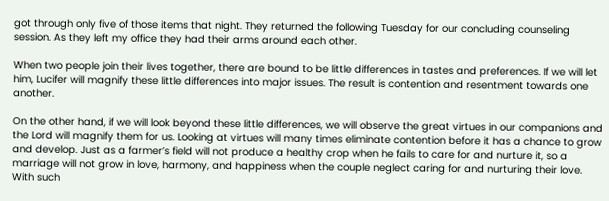got through only five of those items that night. They returned the following Tuesday for our concluding counseling session. As they left my office they had their arms around each other.

When two people join their lives together, there are bound to be little differences in tastes and preferences. If we will let him, Lucifer will magnify these little differences into major issues. The result is contention and resentment towards one another.

On the other hand, if we will look beyond these little differences, we will observe the great virtues in our companions and the Lord will magnify them for us. Looking at virtues will many times eliminate contention before it has a chance to grow and develop. Just as a farmer’s field will not produce a healthy crop when he fails to care for and nurture it, so a marriage will not grow in love, harmony, and happiness when the couple neglect caring for and nurturing their love. With such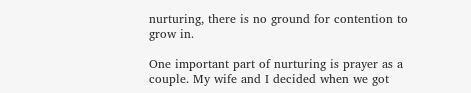nurturing, there is no ground for contention to grow in.

One important part of nurturing is prayer as a couple. My wife and I decided when we got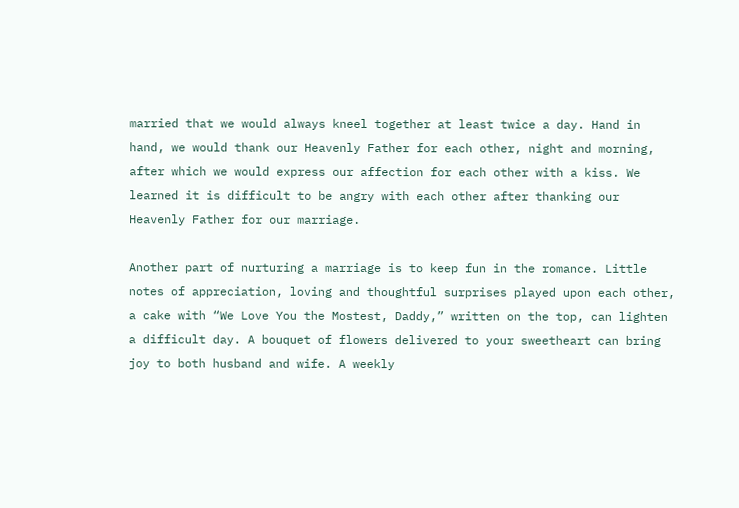married that we would always kneel together at least twice a day. Hand in hand, we would thank our Heavenly Father for each other, night and morning, after which we would express our affection for each other with a kiss. We learned it is difficult to be angry with each other after thanking our Heavenly Father for our marriage.

Another part of nurturing a marriage is to keep fun in the romance. Little notes of appreciation, loving and thoughtful surprises played upon each other, a cake with “We Love You the Mostest, Daddy,” written on the top, can lighten a difficult day. A bouquet of flowers delivered to your sweetheart can bring joy to both husband and wife. A weekly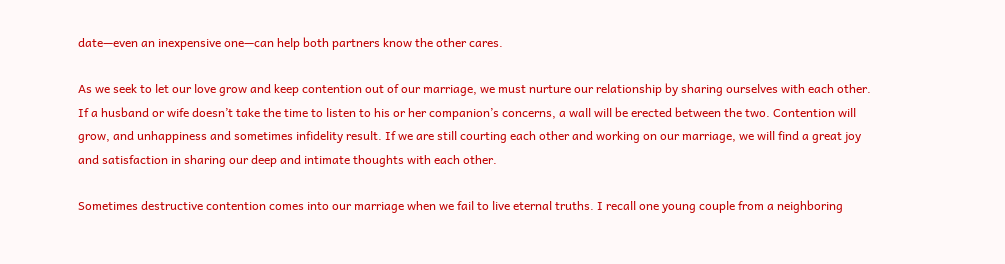date—even an inexpensive one—can help both partners know the other cares.

As we seek to let our love grow and keep contention out of our marriage, we must nurture our relationship by sharing ourselves with each other. If a husband or wife doesn’t take the time to listen to his or her companion’s concerns, a wall will be erected between the two. Contention will grow, and unhappiness and sometimes infidelity result. If we are still courting each other and working on our marriage, we will find a great joy and satisfaction in sharing our deep and intimate thoughts with each other.

Sometimes destructive contention comes into our marriage when we fail to live eternal truths. I recall one young couple from a neighboring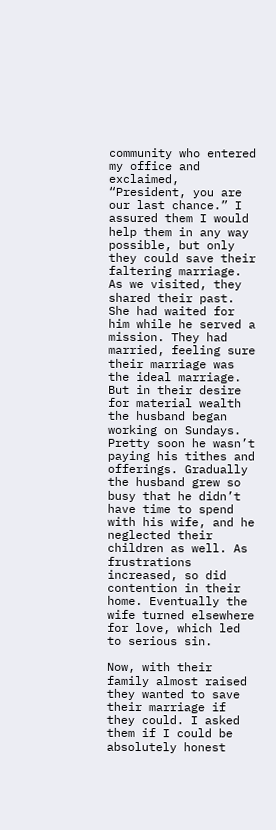community who entered my office and exclaimed, “President, you are our last chance.” I assured them I would help them in any way possible, but only they could save their faltering marriage. As we visited, they shared their past. She had waited for him while he served a mission. They had married, feeling sure their marriage was the ideal marriage. But in their desire for material wealth the husband began working on Sundays. Pretty soon he wasn’t paying his tithes and offerings. Gradually the husband grew so busy that he didn’t have time to spend with his wife, and he neglected their children as well. As frustrations increased, so did contention in their home. Eventually the wife turned elsewhere for love, which led to serious sin.

Now, with their family almost raised they wanted to save their marriage if they could. I asked them if I could be absolutely honest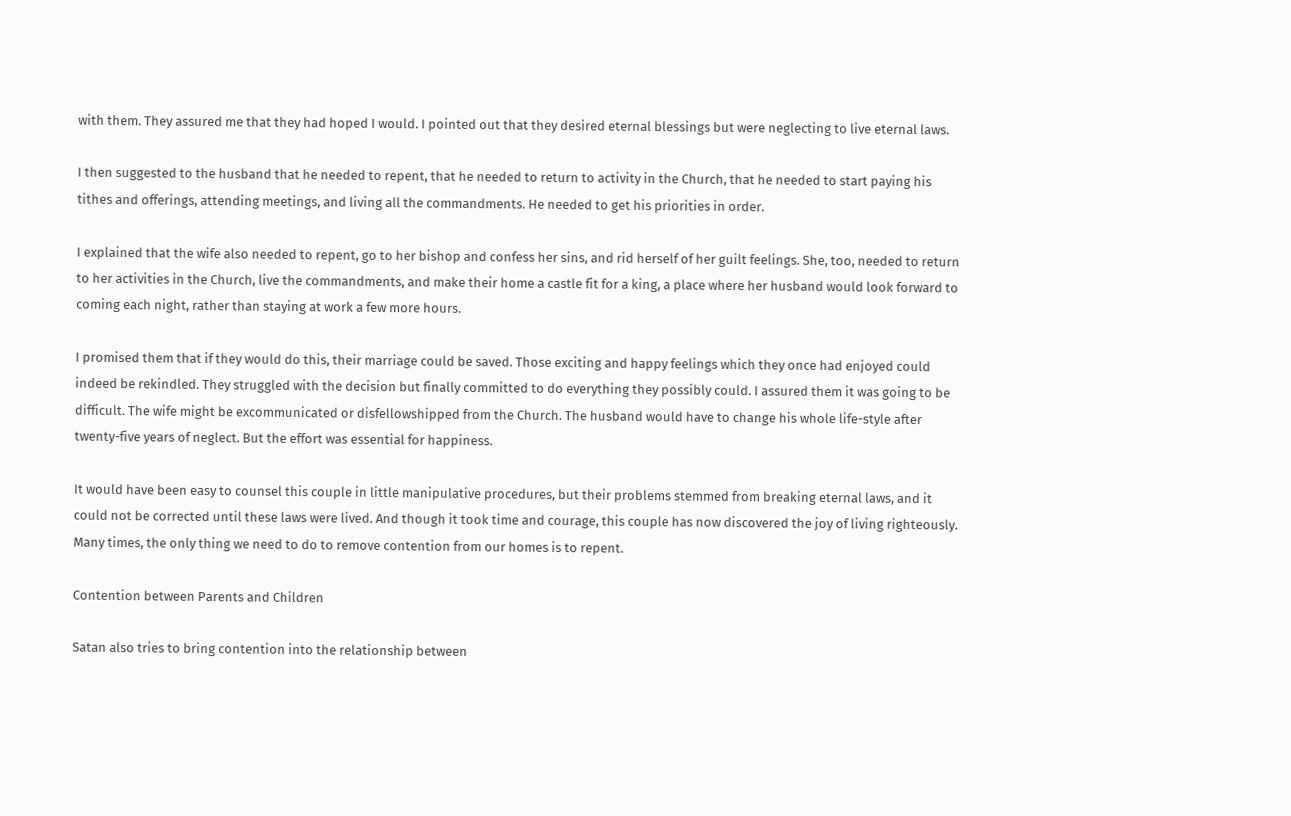with them. They assured me that they had hoped I would. I pointed out that they desired eternal blessings but were neglecting to live eternal laws.

I then suggested to the husband that he needed to repent, that he needed to return to activity in the Church, that he needed to start paying his tithes and offerings, attending meetings, and living all the commandments. He needed to get his priorities in order.

I explained that the wife also needed to repent, go to her bishop and confess her sins, and rid herself of her guilt feelings. She, too, needed to return to her activities in the Church, live the commandments, and make their home a castle fit for a king, a place where her husband would look forward to coming each night, rather than staying at work a few more hours.

I promised them that if they would do this, their marriage could be saved. Those exciting and happy feelings which they once had enjoyed could indeed be rekindled. They struggled with the decision but finally committed to do everything they possibly could. I assured them it was going to be difficult. The wife might be excommunicated or disfellowshipped from the Church. The husband would have to change his whole life-style after twenty-five years of neglect. But the effort was essential for happiness.

It would have been easy to counsel this couple in little manipulative procedures, but their problems stemmed from breaking eternal laws, and it could not be corrected until these laws were lived. And though it took time and courage, this couple has now discovered the joy of living righteously. Many times, the only thing we need to do to remove contention from our homes is to repent.

Contention between Parents and Children

Satan also tries to bring contention into the relationship between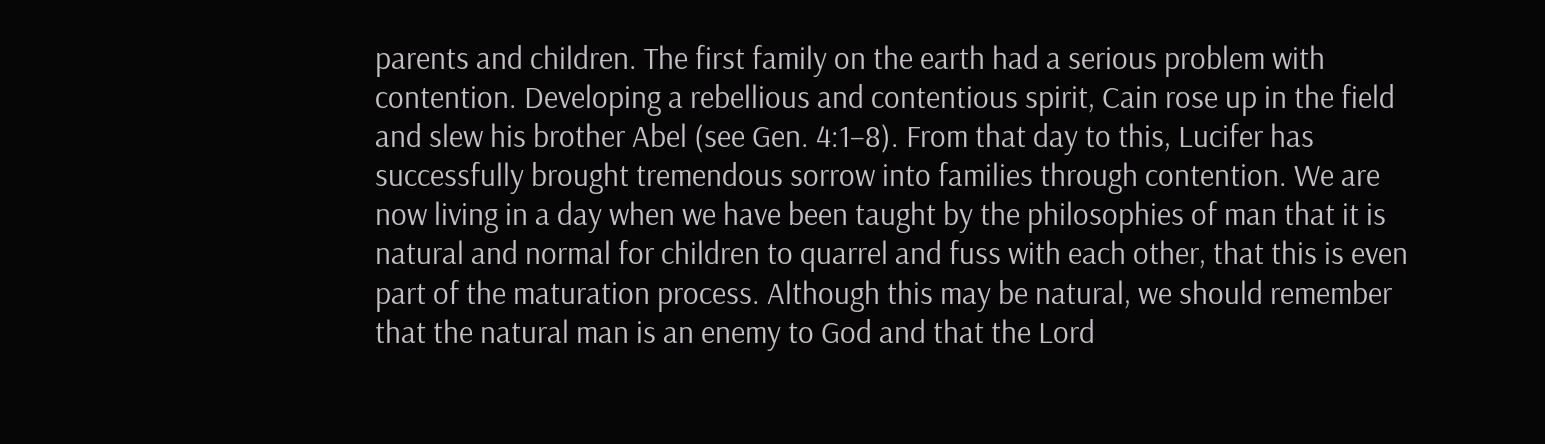parents and children. The first family on the earth had a serious problem with contention. Developing a rebellious and contentious spirit, Cain rose up in the field and slew his brother Abel (see Gen. 4:1–8). From that day to this, Lucifer has successfully brought tremendous sorrow into families through contention. We are now living in a day when we have been taught by the philosophies of man that it is natural and normal for children to quarrel and fuss with each other, that this is even part of the maturation process. Although this may be natural, we should remember that the natural man is an enemy to God and that the Lord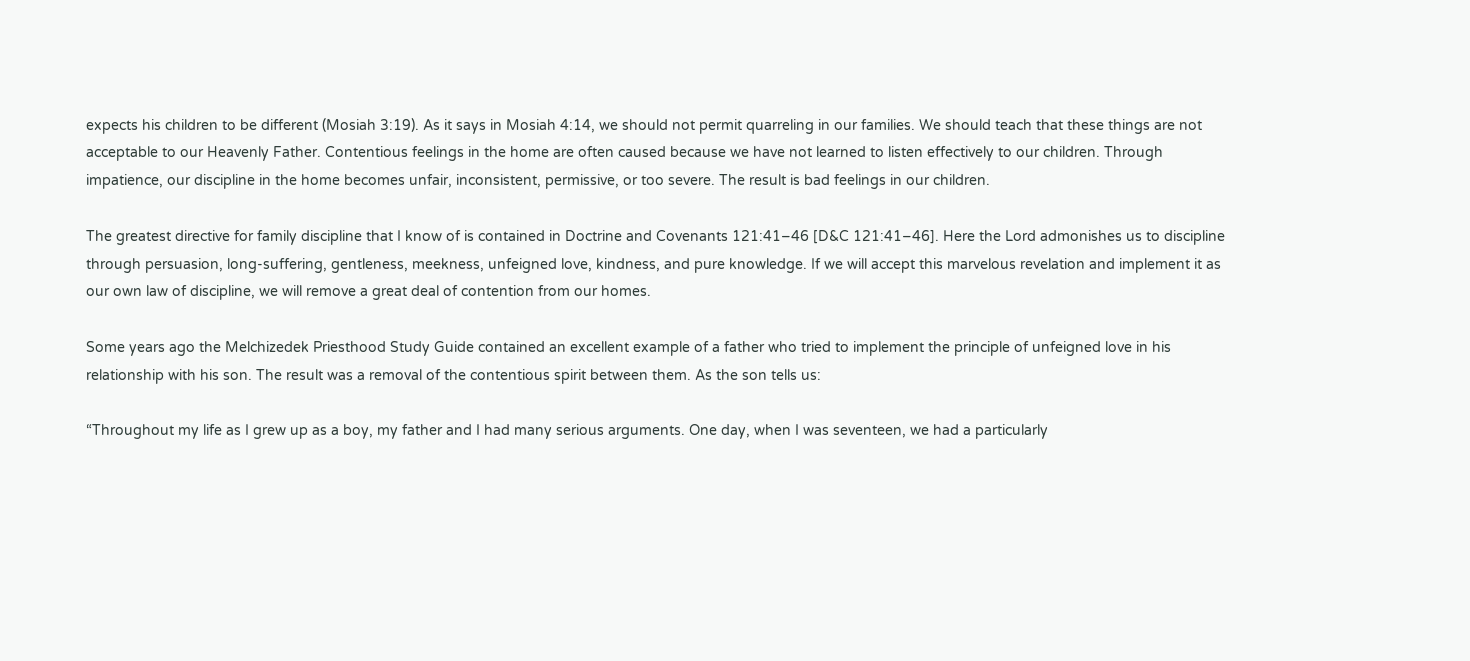expects his children to be different (Mosiah 3:19). As it says in Mosiah 4:14, we should not permit quarreling in our families. We should teach that these things are not acceptable to our Heavenly Father. Contentious feelings in the home are often caused because we have not learned to listen effectively to our children. Through impatience, our discipline in the home becomes unfair, inconsistent, permissive, or too severe. The result is bad feelings in our children.

The greatest directive for family discipline that I know of is contained in Doctrine and Covenants 121:41–46 [D&C 121:41–46]. Here the Lord admonishes us to discipline through persuasion, long-suffering, gentleness, meekness, unfeigned love, kindness, and pure knowledge. If we will accept this marvelous revelation and implement it as our own law of discipline, we will remove a great deal of contention from our homes.

Some years ago the Melchizedek Priesthood Study Guide contained an excellent example of a father who tried to implement the principle of unfeigned love in his relationship with his son. The result was a removal of the contentious spirit between them. As the son tells us:

“Throughout my life as I grew up as a boy, my father and I had many serious arguments. One day, when I was seventeen, we had a particularly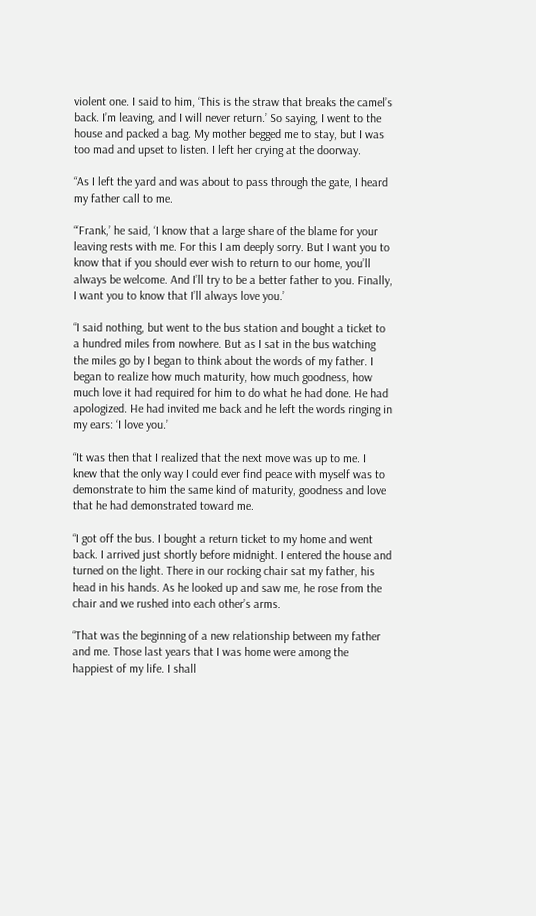violent one. I said to him, ‘This is the straw that breaks the camel’s back. I’m leaving, and I will never return.’ So saying, I went to the house and packed a bag. My mother begged me to stay, but I was too mad and upset to listen. I left her crying at the doorway.

“As I left the yard and was about to pass through the gate, I heard my father call to me.

“‘Frank,’ he said, ‘I know that a large share of the blame for your leaving rests with me. For this I am deeply sorry. But I want you to know that if you should ever wish to return to our home, you’ll always be welcome. And I’ll try to be a better father to you. Finally, I want you to know that I’ll always love you.’

“I said nothing, but went to the bus station and bought a ticket to a hundred miles from nowhere. But as I sat in the bus watching the miles go by I began to think about the words of my father. I began to realize how much maturity, how much goodness, how much love it had required for him to do what he had done. He had apologized. He had invited me back and he left the words ringing in my ears: ‘I love you.’

“It was then that I realized that the next move was up to me. I knew that the only way I could ever find peace with myself was to demonstrate to him the same kind of maturity, goodness and love that he had demonstrated toward me.

“I got off the bus. I bought a return ticket to my home and went back. I arrived just shortly before midnight. I entered the house and turned on the light. There in our rocking chair sat my father, his head in his hands. As he looked up and saw me, he rose from the chair and we rushed into each other’s arms.

“That was the beginning of a new relationship between my father and me. Those last years that I was home were among the happiest of my life. I shall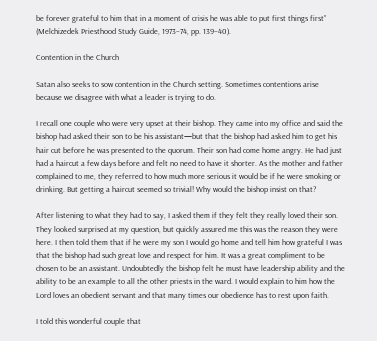be forever grateful to him that in a moment of crisis he was able to put first things first” (Melchizedek Priesthood Study Guide, 1973–74, pp. 139–40).

Contention in the Church

Satan also seeks to sow contention in the Church setting. Sometimes contentions arise because we disagree with what a leader is trying to do.

I recall one couple who were very upset at their bishop. They came into my office and said the bishop had asked their son to be his assistant—but that the bishop had asked him to get his hair cut before he was presented to the quorum. Their son had come home angry. He had just had a haircut a few days before and felt no need to have it shorter. As the mother and father complained to me, they referred to how much more serious it would be if he were smoking or drinking. But getting a haircut seemed so trivial! Why would the bishop insist on that?

After listening to what they had to say, I asked them if they felt they really loved their son. They looked surprised at my question, but quickly assured me this was the reason they were here. I then told them that if he were my son I would go home and tell him how grateful I was that the bishop had such great love and respect for him. It was a great compliment to be chosen to be an assistant. Undoubtedly the bishop felt he must have leadership ability and the ability to be an example to all the other priests in the ward. I would explain to him how the Lord loves an obedient servant and that many times our obedience has to rest upon faith.

I told this wonderful couple that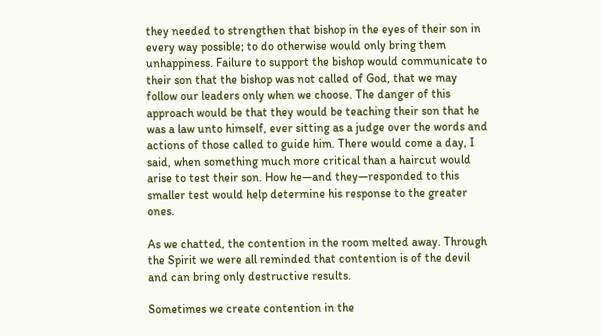they needed to strengthen that bishop in the eyes of their son in every way possible; to do otherwise would only bring them unhappiness. Failure to support the bishop would communicate to their son that the bishop was not called of God, that we may follow our leaders only when we choose. The danger of this approach would be that they would be teaching their son that he was a law unto himself, ever sitting as a judge over the words and actions of those called to guide him. There would come a day, I said, when something much more critical than a haircut would arise to test their son. How he—and they—responded to this smaller test would help determine his response to the greater ones.

As we chatted, the contention in the room melted away. Through the Spirit we were all reminded that contention is of the devil and can bring only destructive results.

Sometimes we create contention in the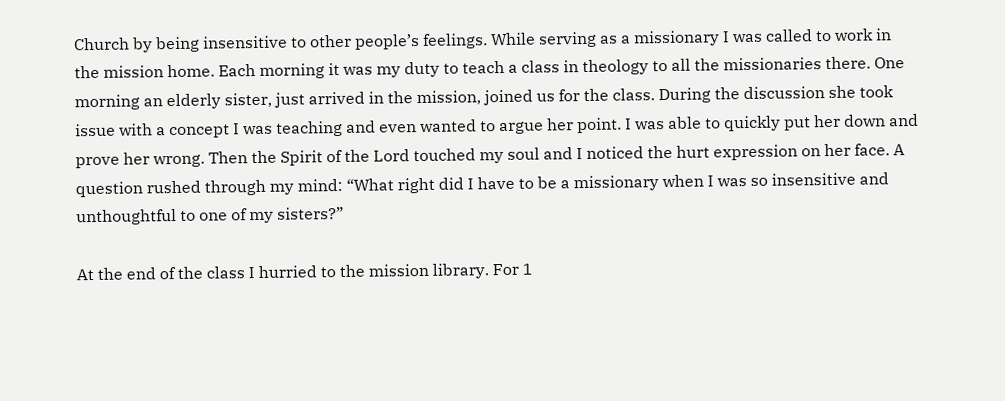Church by being insensitive to other people’s feelings. While serving as a missionary I was called to work in the mission home. Each morning it was my duty to teach a class in theology to all the missionaries there. One morning an elderly sister, just arrived in the mission, joined us for the class. During the discussion she took issue with a concept I was teaching and even wanted to argue her point. I was able to quickly put her down and prove her wrong. Then the Spirit of the Lord touched my soul and I noticed the hurt expression on her face. A question rushed through my mind: “What right did I have to be a missionary when I was so insensitive and unthoughtful to one of my sisters?”

At the end of the class I hurried to the mission library. For 1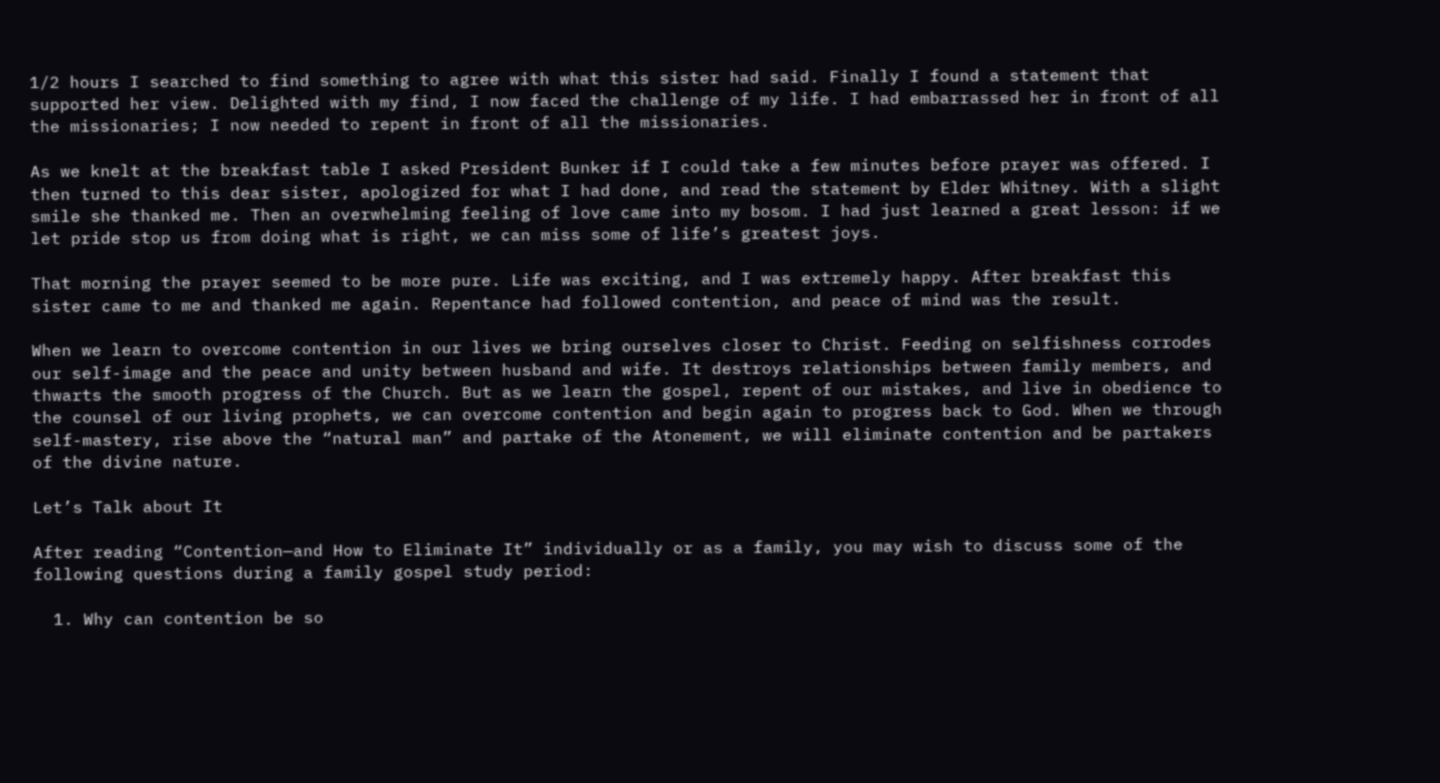1/2 hours I searched to find something to agree with what this sister had said. Finally I found a statement that supported her view. Delighted with my find, I now faced the challenge of my life. I had embarrassed her in front of all the missionaries; I now needed to repent in front of all the missionaries.

As we knelt at the breakfast table I asked President Bunker if I could take a few minutes before prayer was offered. I then turned to this dear sister, apologized for what I had done, and read the statement by Elder Whitney. With a slight smile she thanked me. Then an overwhelming feeling of love came into my bosom. I had just learned a great lesson: if we let pride stop us from doing what is right, we can miss some of life’s greatest joys.

That morning the prayer seemed to be more pure. Life was exciting, and I was extremely happy. After breakfast this sister came to me and thanked me again. Repentance had followed contention, and peace of mind was the result.

When we learn to overcome contention in our lives we bring ourselves closer to Christ. Feeding on selfishness corrodes our self-image and the peace and unity between husband and wife. It destroys relationships between family members, and thwarts the smooth progress of the Church. But as we learn the gospel, repent of our mistakes, and live in obedience to the counsel of our living prophets, we can overcome contention and begin again to progress back to God. When we through self-mastery, rise above the “natural man” and partake of the Atonement, we will eliminate contention and be partakers of the divine nature.

Let’s Talk about It

After reading “Contention—and How to Eliminate It” individually or as a family, you may wish to discuss some of the following questions during a family gospel study period:

  1. Why can contention be so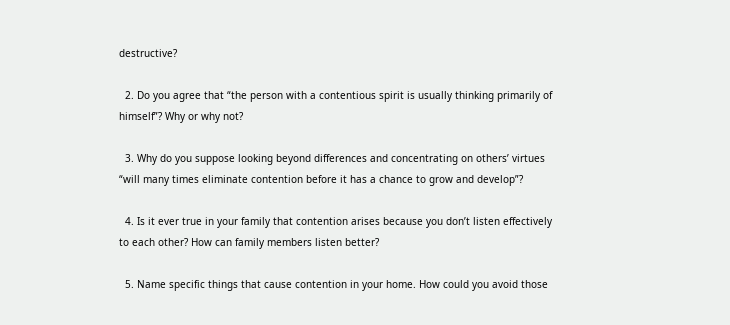destructive?

  2. Do you agree that “the person with a contentious spirit is usually thinking primarily of himself”? Why or why not?

  3. Why do you suppose looking beyond differences and concentrating on others’ virtues “will many times eliminate contention before it has a chance to grow and develop”?

  4. Is it ever true in your family that contention arises because you don’t listen effectively to each other? How can family members listen better?

  5. Name specific things that cause contention in your home. How could you avoid those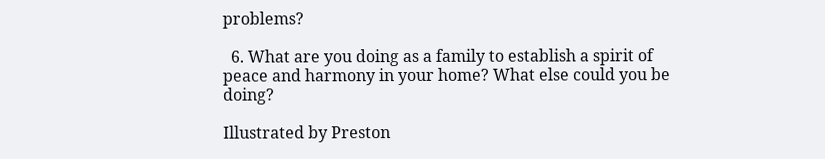problems?

  6. What are you doing as a family to establish a spirit of peace and harmony in your home? What else could you be doing?

Illustrated by Preston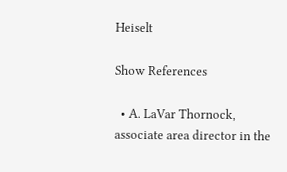Heiselt

Show References

  • A. LaVar Thornock, associate area director in the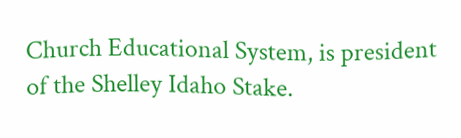Church Educational System, is president of the Shelley Idaho Stake.